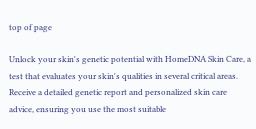top of page

Unlock your skin's genetic potential with HomeDNA Skin Care, a test that evaluates your skin's qualities in several critical areas. Receive a detailed genetic report and personalized skin care advice, ensuring you use the most suitable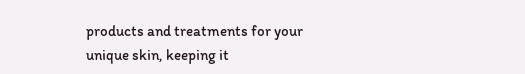products and treatments for your unique skin, keeping it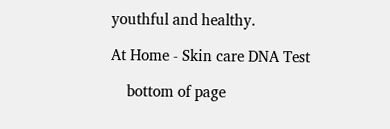youthful and healthy.

At Home - Skin care DNA Test

    bottom of page